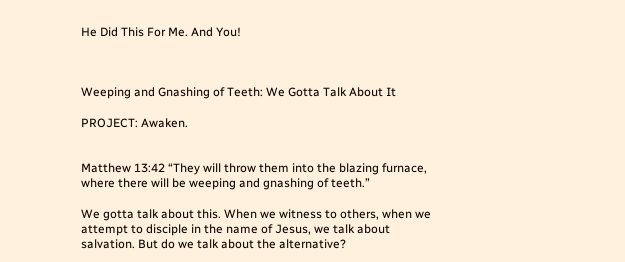He Did This For Me. And You!



Weeping and Gnashing of Teeth: We Gotta Talk About It

PROJECT: Awaken.


Matthew 13:42 “They will throw them into the blazing furnace, where there will be weeping and gnashing of teeth.”

We gotta talk about this. When we witness to others, when we attempt to disciple in the name of Jesus, we talk about salvation. But do we talk about the alternative?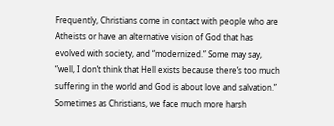Frequently, Christians come in contact with people who are Atheists or have an alternative vision of God that has evolved with society, and “modernized.” Some may say, “well, I don’t think that Hell exists because there’s too much suffering in the world and God is about love and salvation.” Sometimes as Christians, we face much more harsh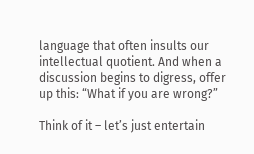language that often insults our intellectual quotient. And when a discussion begins to digress, offer up this: “What if you are wrong?”

Think of it – let’s just entertain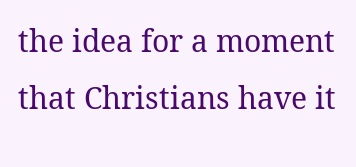the idea for a moment that Christians have it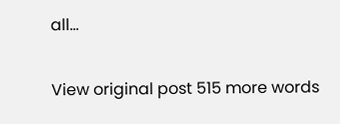all…

View original post 515 more words